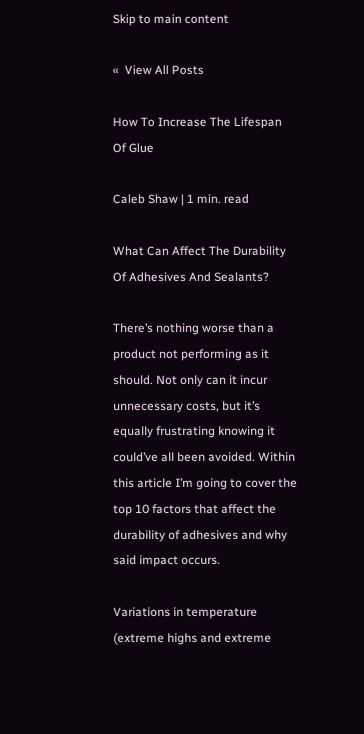Skip to main content

«  View All Posts

How To Increase The Lifespan Of Glue

Caleb Shaw | 1 min. read

What Can Affect The Durability Of Adhesives And Sealants?

There’s nothing worse than a product not performing as it should. Not only can it incur unnecessary costs, but it’s equally frustrating knowing it could’ve all been avoided. Within this article I’m going to cover the top 10 factors that affect the durability of adhesives and why said impact occurs.

Variations in temperature (extreme highs and extreme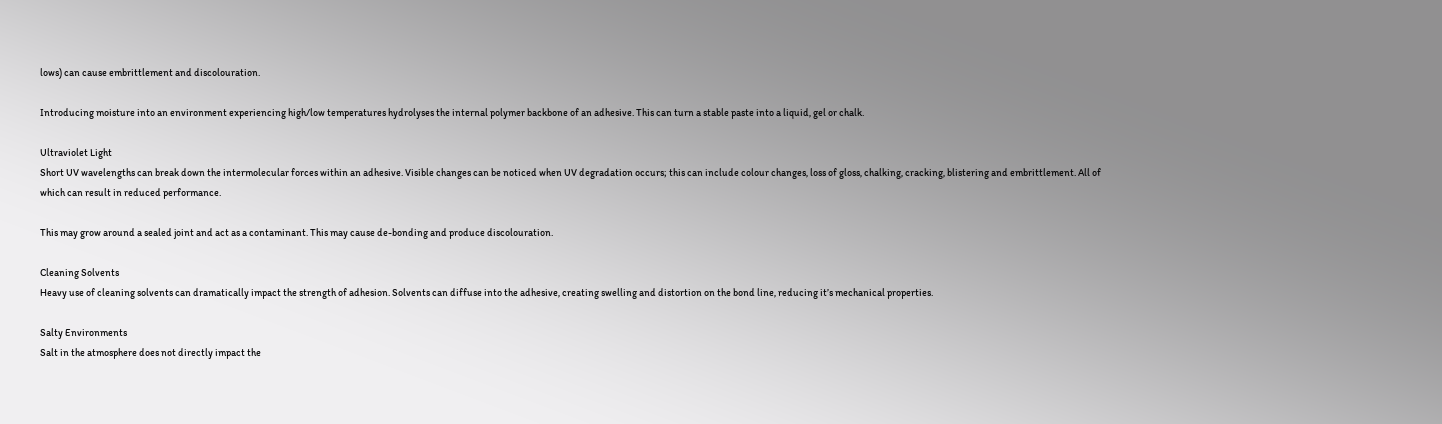lows) can cause embrittlement and discolouration.

Introducing moisture into an environment experiencing high/low temperatures hydrolyses the internal polymer backbone of an adhesive. This can turn a stable paste into a liquid, gel or chalk.

Ultraviolet Light
Short UV wavelengths can break down the intermolecular forces within an adhesive. Visible changes can be noticed when UV degradation occurs; this can include colour changes, loss of gloss, chalking, cracking, blistering and embrittlement. All of which can result in reduced performance.

This may grow around a sealed joint and act as a contaminant. This may cause de-bonding and produce discolouration.

Cleaning Solvents
Heavy use of cleaning solvents can dramatically impact the strength of adhesion. Solvents can diffuse into the adhesive, creating swelling and distortion on the bond line, reducing it’s mechanical properties.

Salty Environments
Salt in the atmosphere does not directly impact the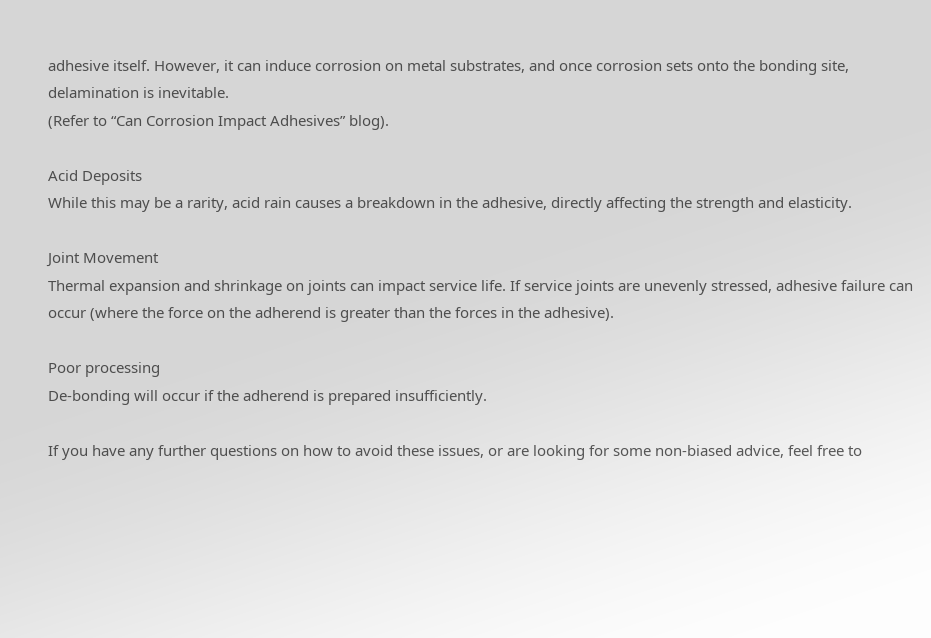adhesive itself. However, it can induce corrosion on metal substrates, and once corrosion sets onto the bonding site, delamination is inevitable.
(Refer to “Can Corrosion Impact Adhesives” blog).

Acid Deposits
While this may be a rarity, acid rain causes a breakdown in the adhesive, directly affecting the strength and elasticity.

Joint Movement
Thermal expansion and shrinkage on joints can impact service life. If service joints are unevenly stressed, adhesive failure can occur (where the force on the adherend is greater than the forces in the adhesive).

Poor processing
De-bonding will occur if the adherend is prepared insufficiently.

If you have any further questions on how to avoid these issues, or are looking for some non-biased advice, feel free to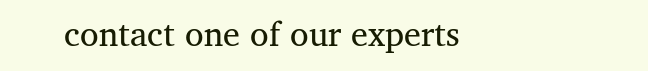contact one of our experts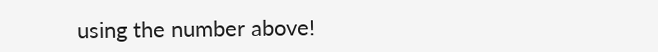using the number above!